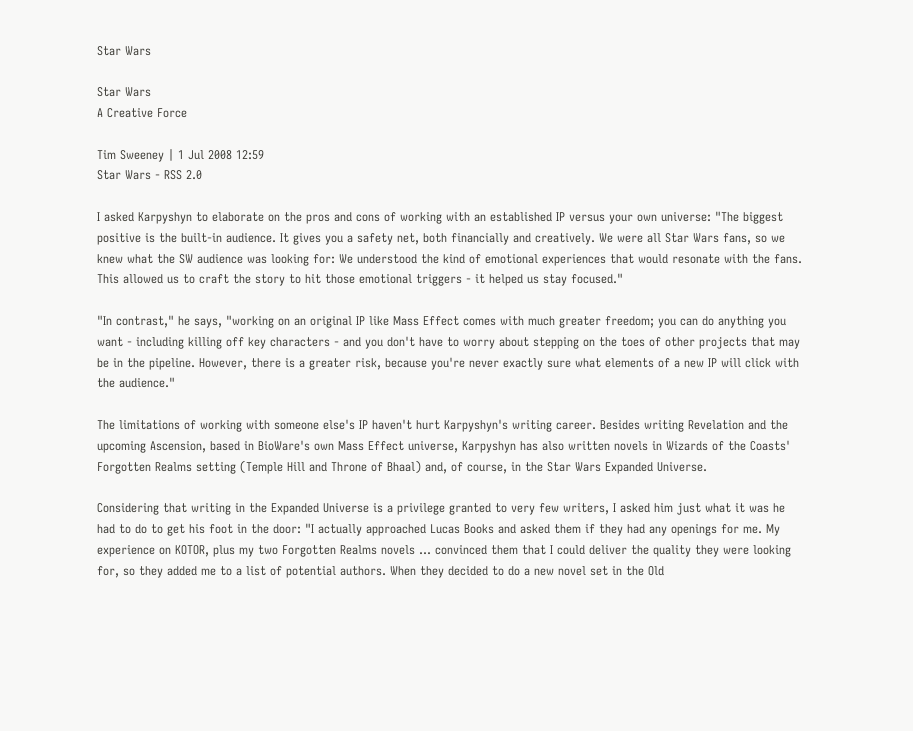Star Wars

Star Wars
A Creative Force

Tim Sweeney | 1 Jul 2008 12:59
Star Wars - RSS 2.0

I asked Karpyshyn to elaborate on the pros and cons of working with an established IP versus your own universe: "The biggest positive is the built-in audience. It gives you a safety net, both financially and creatively. We were all Star Wars fans, so we knew what the SW audience was looking for: We understood the kind of emotional experiences that would resonate with the fans. This allowed us to craft the story to hit those emotional triggers - it helped us stay focused."

"In contrast," he says, "working on an original IP like Mass Effect comes with much greater freedom; you can do anything you want - including killing off key characters - and you don't have to worry about stepping on the toes of other projects that may be in the pipeline. However, there is a greater risk, because you're never exactly sure what elements of a new IP will click with the audience."

The limitations of working with someone else's IP haven't hurt Karpyshyn's writing career. Besides writing Revelation and the upcoming Ascension, based in BioWare's own Mass Effect universe, Karpyshyn has also written novels in Wizards of the Coasts' Forgotten Realms setting (Temple Hill and Throne of Bhaal) and, of course, in the Star Wars Expanded Universe.

Considering that writing in the Expanded Universe is a privilege granted to very few writers, I asked him just what it was he had to do to get his foot in the door: "I actually approached Lucas Books and asked them if they had any openings for me. My experience on KOTOR, plus my two Forgotten Realms novels ... convinced them that I could deliver the quality they were looking for, so they added me to a list of potential authors. When they decided to do a new novel set in the Old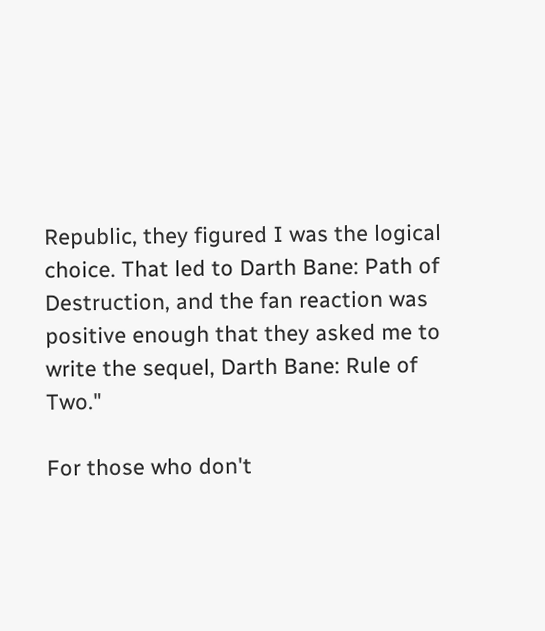Republic, they figured I was the logical choice. That led to Darth Bane: Path of Destruction, and the fan reaction was positive enough that they asked me to write the sequel, Darth Bane: Rule of Two."

For those who don't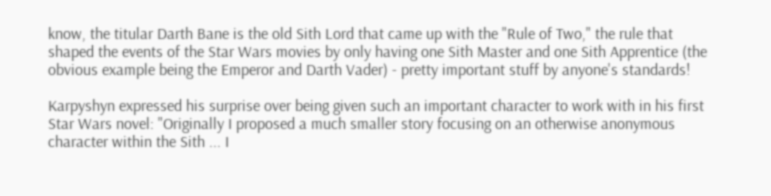know, the titular Darth Bane is the old Sith Lord that came up with the "Rule of Two," the rule that shaped the events of the Star Wars movies by only having one Sith Master and one Sith Apprentice (the obvious example being the Emperor and Darth Vader) - pretty important stuff by anyone's standards!

Karpyshyn expressed his surprise over being given such an important character to work with in his first Star Wars novel: "Originally I proposed a much smaller story focusing on an otherwise anonymous character within the Sith ... I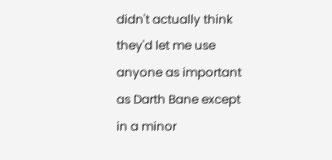didn't actually think they'd let me use anyone as important as Darth Bane except in a minor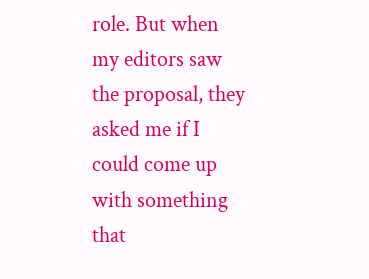role. But when my editors saw the proposal, they asked me if I could come up with something that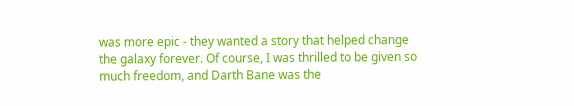was more epic - they wanted a story that helped change the galaxy forever. Of course, I was thrilled to be given so much freedom, and Darth Bane was the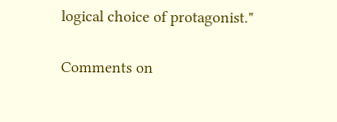logical choice of protagonist."

Comments on